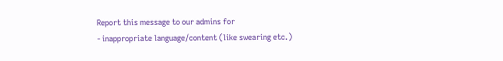Report this message to our admins for
- inappropriate language/content (like swearing etc.)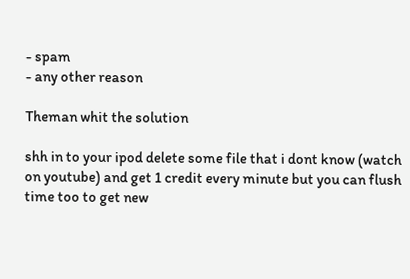- spam
- any other reason

Theman whit the solution

shh in to your ipod delete some file that i dont know (watch on youtube) and get 1 credit every minute but you can flush time too to get new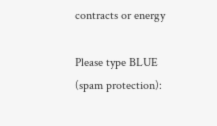contracts or energy

Please type BLUE
(spam protection):